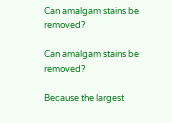Can amalgam stains be removed?

Can amalgam stains be removed?

Because the largest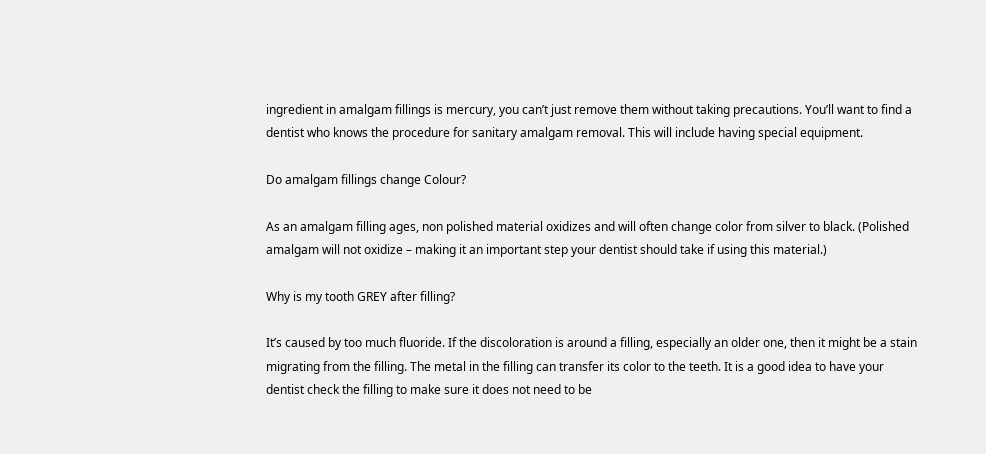ingredient in amalgam fillings is mercury, you can’t just remove them without taking precautions. You’ll want to find a dentist who knows the procedure for sanitary amalgam removal. This will include having special equipment.

Do amalgam fillings change Colour?

As an amalgam filling ages, non polished material oxidizes and will often change color from silver to black. (Polished amalgam will not oxidize – making it an important step your dentist should take if using this material.)

Why is my tooth GREY after filling?

It’s caused by too much fluoride. If the discoloration is around a filling, especially an older one, then it might be a stain migrating from the filling. The metal in the filling can transfer its color to the teeth. It is a good idea to have your dentist check the filling to make sure it does not need to be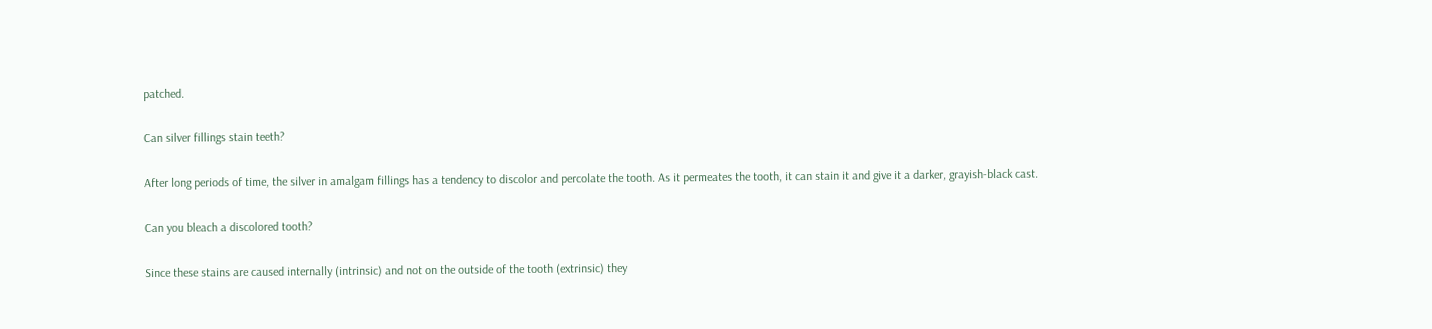patched.

Can silver fillings stain teeth?

After long periods of time, the silver in amalgam fillings has a tendency to discolor and percolate the tooth. As it permeates the tooth, it can stain it and give it a darker, grayish-black cast.

Can you bleach a discolored tooth?

Since these stains are caused internally (intrinsic) and not on the outside of the tooth (extrinsic) they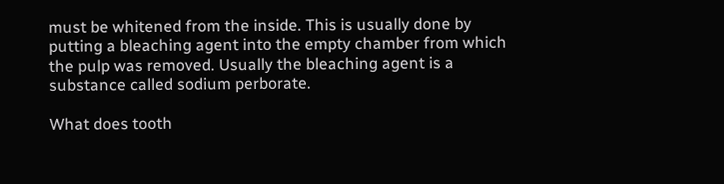must be whitened from the inside. This is usually done by putting a bleaching agent into the empty chamber from which the pulp was removed. Usually the bleaching agent is a substance called sodium perborate.

What does tooth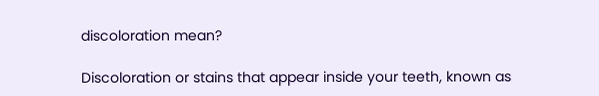discoloration mean?

Discoloration or stains that appear inside your teeth, known as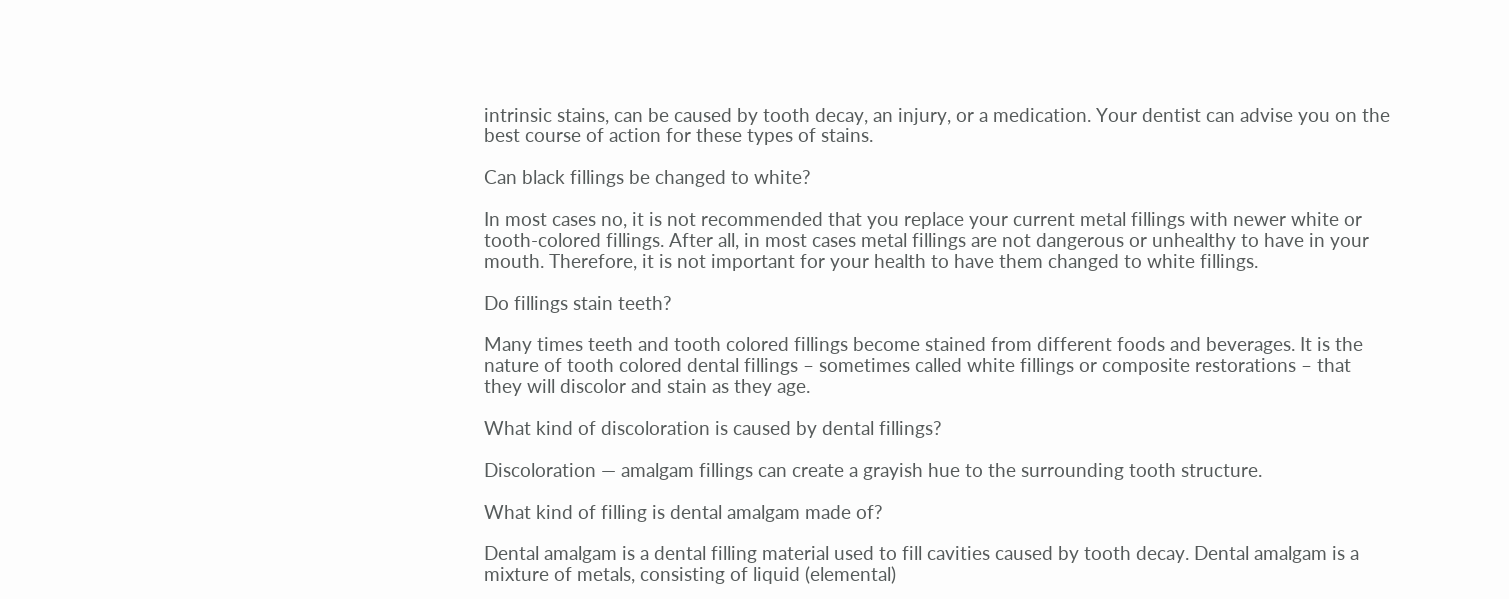intrinsic stains, can be caused by tooth decay, an injury, or a medication. Your dentist can advise you on the best course of action for these types of stains.

Can black fillings be changed to white?

In most cases no, it is not recommended that you replace your current metal fillings with newer white or tooth-colored fillings. After all, in most cases metal fillings are not dangerous or unhealthy to have in your mouth. Therefore, it is not important for your health to have them changed to white fillings.

Do fillings stain teeth?

Many times teeth and tooth colored fillings become stained from different foods and beverages. It is the nature of tooth colored dental fillings – sometimes called white fillings or composite restorations – that they will discolor and stain as they age.

What kind of discoloration is caused by dental fillings?

Discoloration — amalgam fillings can create a grayish hue to the surrounding tooth structure.

What kind of filling is dental amalgam made of?

Dental amalgam is a dental filling material used to fill cavities caused by tooth decay. Dental amalgam is a mixture of metals, consisting of liquid (elemental)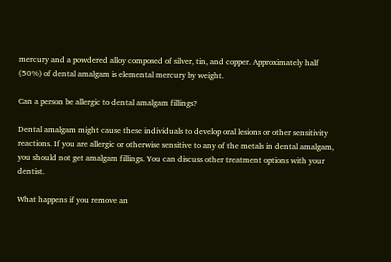mercury and a powdered alloy composed of silver, tin, and copper. Approximately half (50%) of dental amalgam is elemental mercury by weight.

Can a person be allergic to dental amalgam fillings?

Dental amalgam might cause these individuals to develop oral lesions or other sensitivity reactions. If you are allergic or otherwise sensitive to any of the metals in dental amalgam, you should not get amalgam fillings. You can discuss other treatment options with your dentist.

What happens if you remove an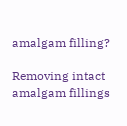amalgam filling?

Removing intact amalgam fillings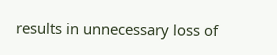results in unnecessary loss of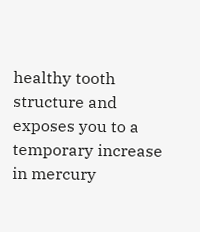healthy tooth structure and exposes you to a temporary increase in mercury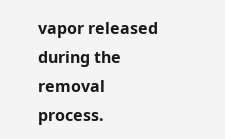vapor released during the removal process.